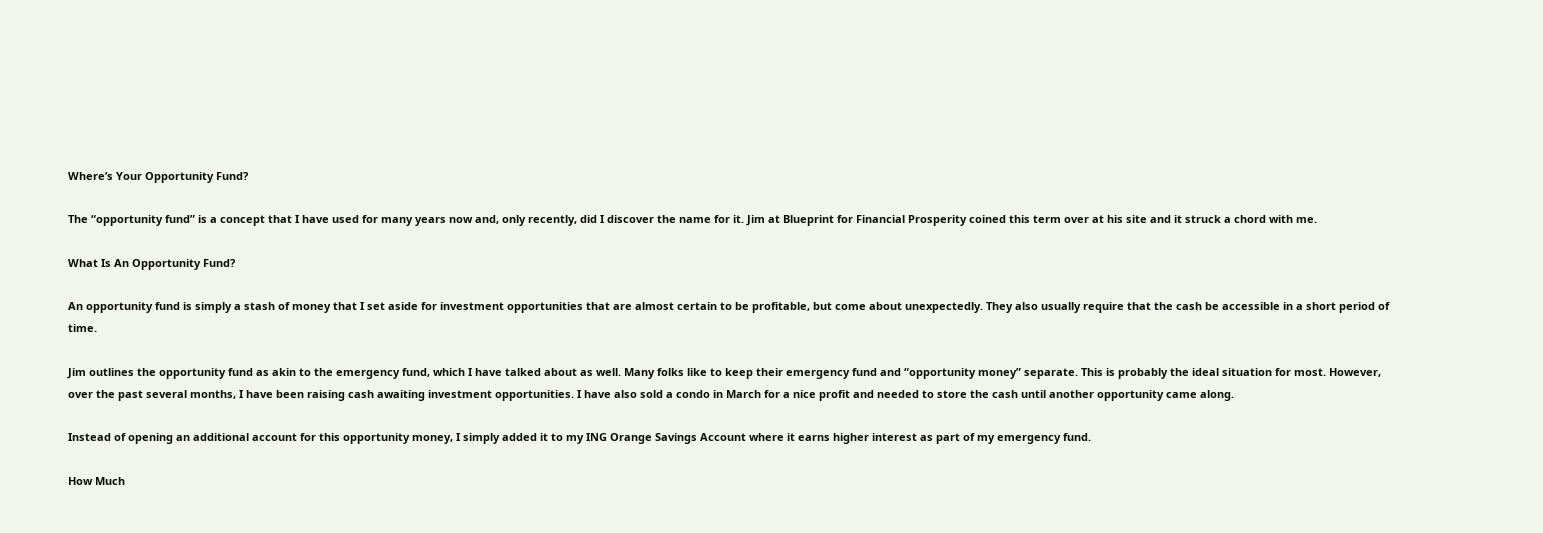Where’s Your Opportunity Fund?

The “opportunity fund” is a concept that I have used for many years now and, only recently, did I discover the name for it. Jim at Blueprint for Financial Prosperity coined this term over at his site and it struck a chord with me.

What Is An Opportunity Fund?

An opportunity fund is simply a stash of money that I set aside for investment opportunities that are almost certain to be profitable, but come about unexpectedly. They also usually require that the cash be accessible in a short period of time.

Jim outlines the opportunity fund as akin to the emergency fund, which I have talked about as well. Many folks like to keep their emergency fund and “opportunity money” separate. This is probably the ideal situation for most. However, over the past several months, I have been raising cash awaiting investment opportunities. I have also sold a condo in March for a nice profit and needed to store the cash until another opportunity came along.

Instead of opening an additional account for this opportunity money, I simply added it to my ING Orange Savings Account where it earns higher interest as part of my emergency fund.

How Much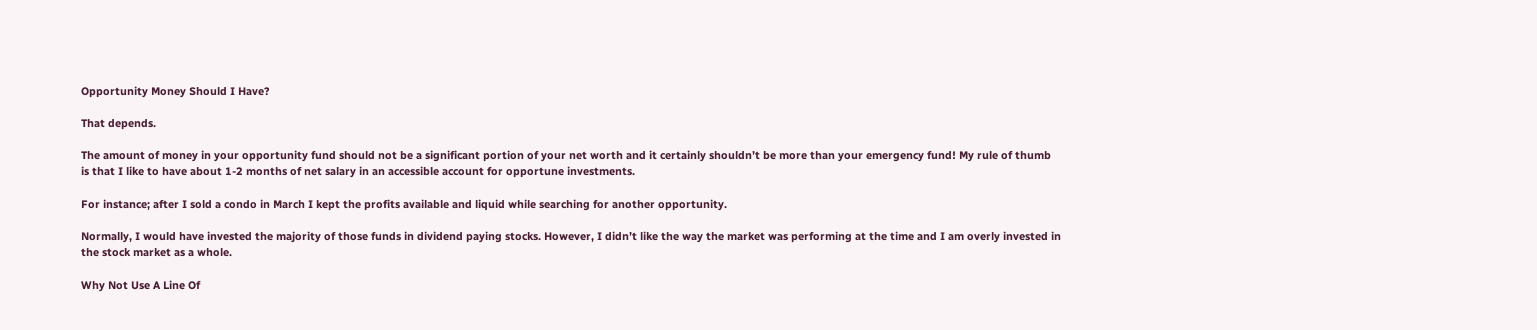Opportunity Money Should I Have?

That depends.

The amount of money in your opportunity fund should not be a significant portion of your net worth and it certainly shouldn’t be more than your emergency fund! My rule of thumb is that I like to have about 1-2 months of net salary in an accessible account for opportune investments.

For instance; after I sold a condo in March I kept the profits available and liquid while searching for another opportunity.

Normally, I would have invested the majority of those funds in dividend paying stocks. However, I didn’t like the way the market was performing at the time and I am overly invested in the stock market as a whole.

Why Not Use A Line Of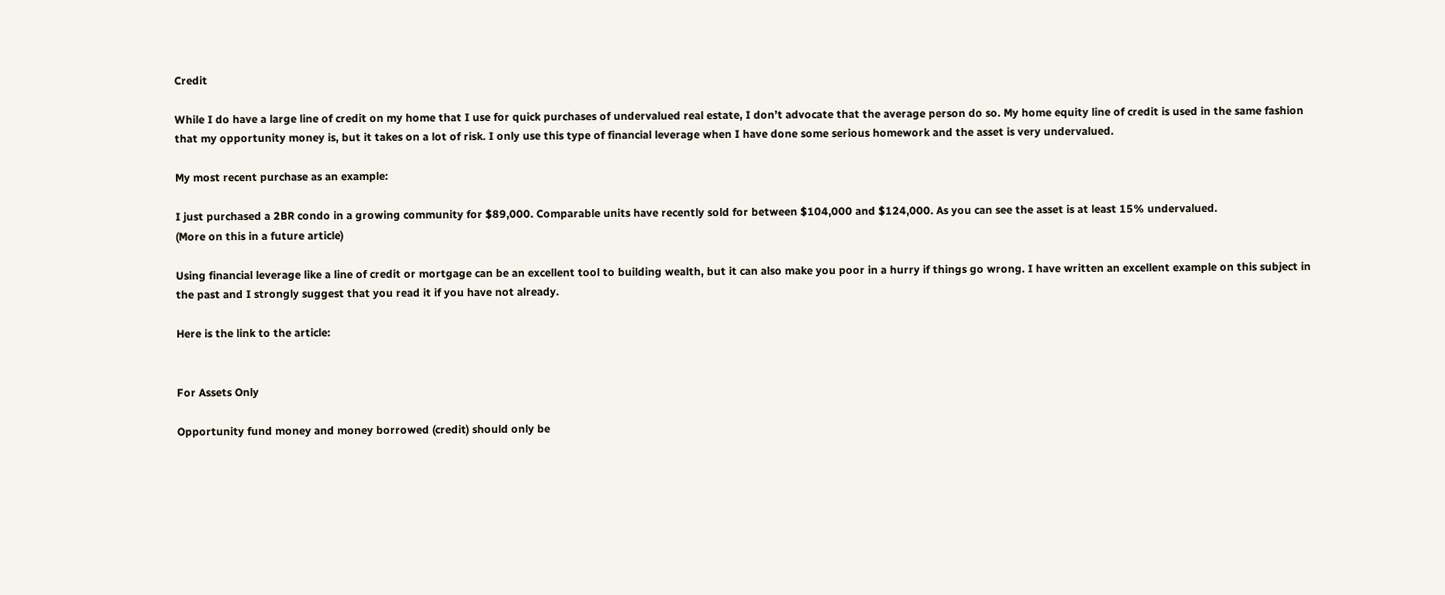Credit

While I do have a large line of credit on my home that I use for quick purchases of undervalued real estate, I don’t advocate that the average person do so. My home equity line of credit is used in the same fashion that my opportunity money is, but it takes on a lot of risk. I only use this type of financial leverage when I have done some serious homework and the asset is very undervalued.

My most recent purchase as an example:

I just purchased a 2BR condo in a growing community for $89,000. Comparable units have recently sold for between $104,000 and $124,000. As you can see the asset is at least 15% undervalued.
(More on this in a future article)

Using financial leverage like a line of credit or mortgage can be an excellent tool to building wealth, but it can also make you poor in a hurry if things go wrong. I have written an excellent example on this subject in the past and I strongly suggest that you read it if you have not already.

Here is the link to the article:


For Assets Only

Opportunity fund money and money borrowed (credit) should only be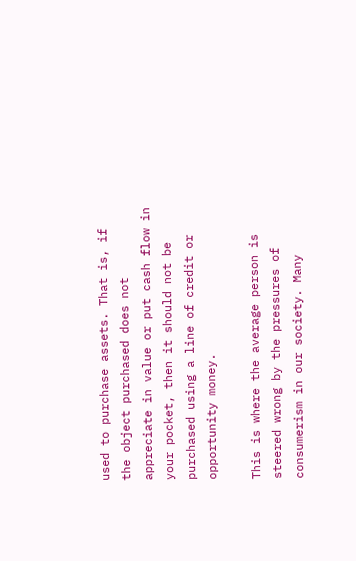used to purchase assets. That is, if the object purchased does not appreciate in value or put cash flow in your pocket, then it should not be purchased using a line of credit or opportunity money.

This is where the average person is steered wrong by the pressures of consumerism in our society. Many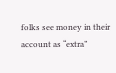folks see money in their account as “extra”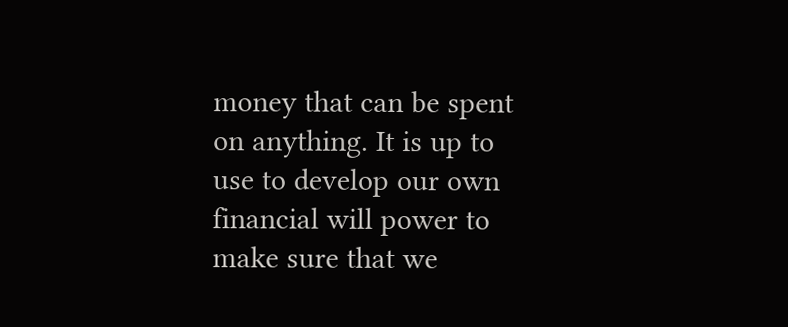money that can be spent on anything. It is up to use to develop our own financial will power to make sure that we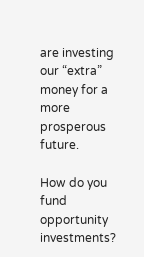are investing our “extra” money for a more prosperous future.

How do you fund opportunity investments?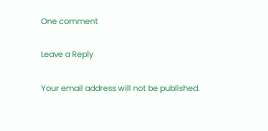One comment

Leave a Reply

Your email address will not be published.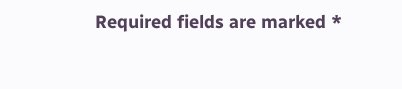Required fields are marked *